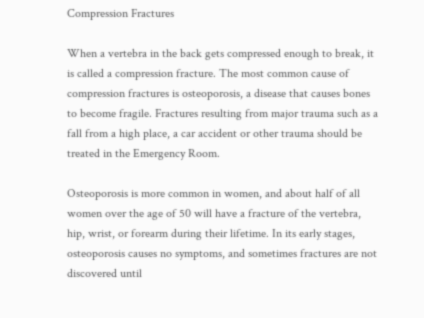Compression Fractures

When a vertebra in the back gets compressed enough to break, it is called a compression fracture. The most common cause of compression fractures is osteoporosis, a disease that causes bones to become fragile. Fractures resulting from major trauma such as a fall from a high place, a car accident or other trauma should be treated in the Emergency Room.

Osteoporosis is more common in women, and about half of all women over the age of 50 will have a fracture of the vertebra, hip, wrist, or forearm during their lifetime. In its early stages, osteoporosis causes no symptoms, and sometimes fractures are not discovered until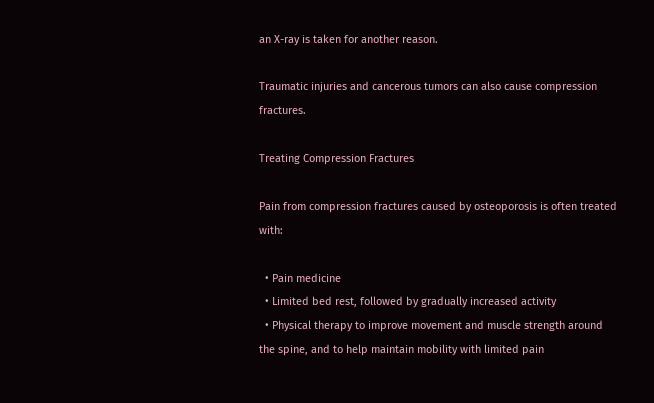an X-ray is taken for another reason.

Traumatic injuries and cancerous tumors can also cause compression fractures.

Treating Compression Fractures

Pain from compression fractures caused by osteoporosis is often treated with:

  • Pain medicine
  • Limited bed rest, followed by gradually increased activity
  • Physical therapy to improve movement and muscle strength around the spine, and to help maintain mobility with limited pain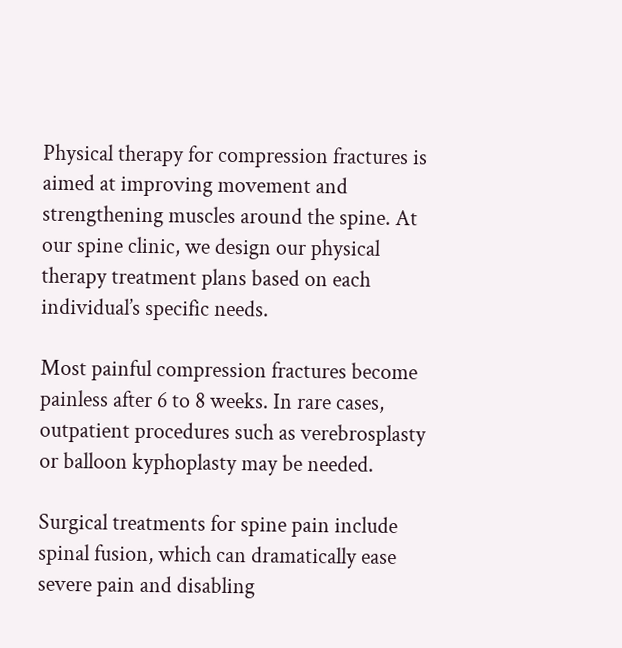Physical therapy for compression fractures is aimed at improving movement and strengthening muscles around the spine. At our spine clinic, we design our physical therapy treatment plans based on each individual’s specific needs.

Most painful compression fractures become painless after 6 to 8 weeks. In rare cases, outpatient procedures such as verebrosplasty or balloon kyphoplasty may be needed.

Surgical treatments for spine pain include spinal fusion, which can dramatically ease severe pain and disabling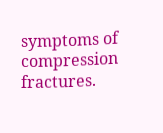symptoms of compression fractures.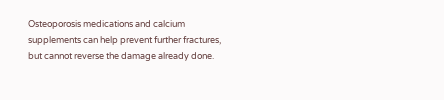Osteoporosis medications and calcium supplements can help prevent further fractures, but cannot reverse the damage already done.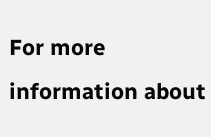For more information about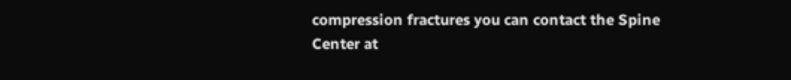compression fractures you can contact the Spine Center at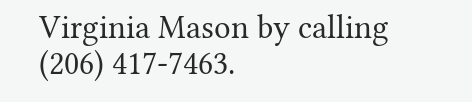Virginia Mason by calling (206) 417-7463.